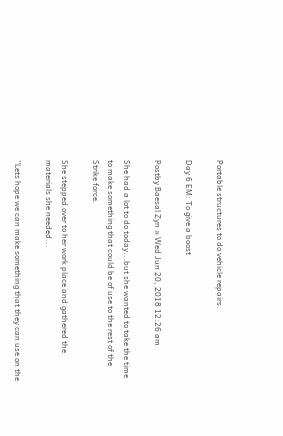Portable structures to do vehicle repairs.

Day 6 EM: To give a boost

Postby Baesal Zyn » Wed Jun 20, 2018 12:26 am

She had a lot to do today...but she wanted to take the time to make something that could be of use to the rest of the Strike force.

She stepped over to her work place and gathered the materials she needed...

''Lets hope we can make something that they can use on the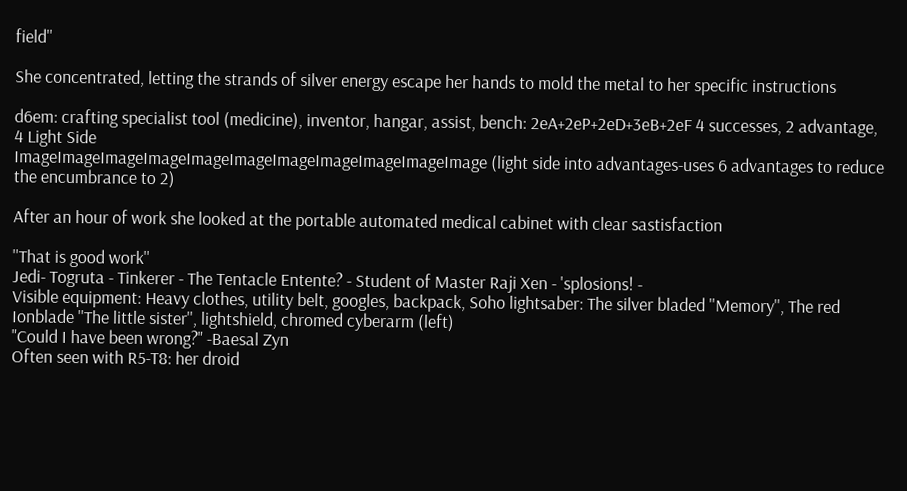field''

She concentrated, letting the strands of silver energy escape her hands to mold the metal to her specific instructions

d6em: crafting specialist tool (medicine), inventor, hangar, assist, bench: 2eA+2eP+2eD+3eB+2eF 4 successes, 2 advantage, 4 Light Side
ImageImageImageImageImageImageImageImageImageImageImage (light side into advantages-uses 6 advantages to reduce the encumbrance to 2)

After an hour of work she looked at the portable automated medical cabinet with clear sastisfaction

''That is good work''
Jedi- Togruta - Tinkerer - The Tentacle Entente? - Student of Master Raji Xen - 'splosions! -
Visible equipment: Heavy clothes, utility belt, googles, backpack, Soho lightsaber: The silver bladed ''Memory'', The red Ionblade ''The little sister'', lightshield, chromed cyberarm (left)
"Could I have been wrong?" -Baesal Zyn
Often seen with R5-T8: her droid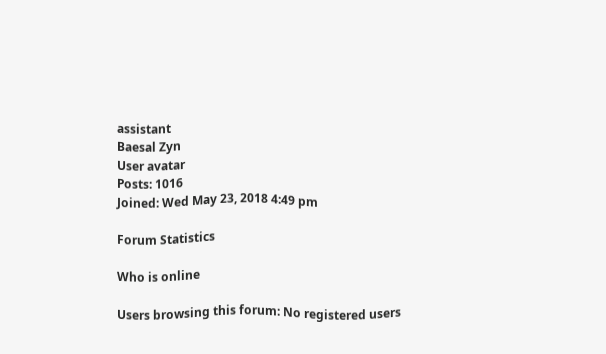assistant
Baesal Zyn
User avatar
Posts: 1016
Joined: Wed May 23, 2018 4:49 pm

Forum Statistics

Who is online

Users browsing this forum: No registered users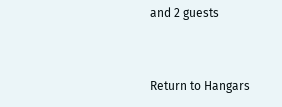and 2 guests


Return to Hangars